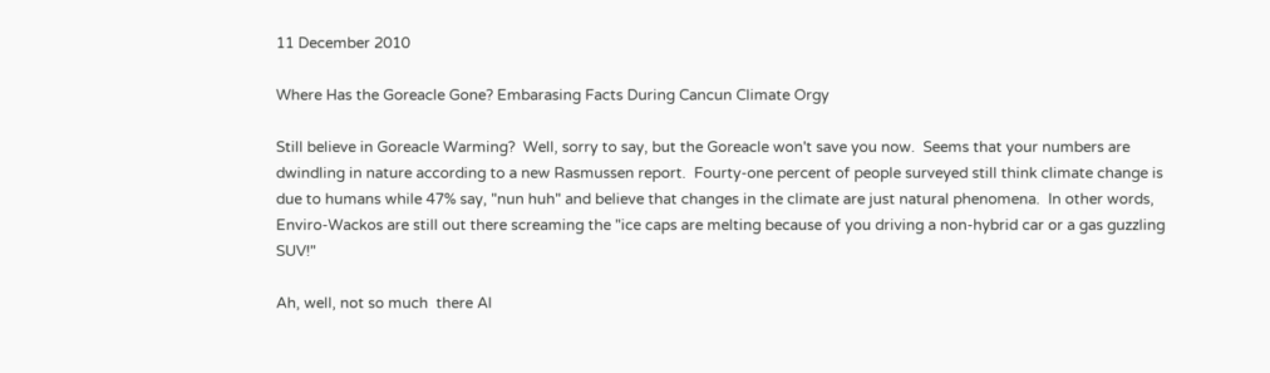11 December 2010

Where Has the Goreacle Gone? Embarasing Facts During Cancun Climate Orgy

Still believe in Goreacle Warming?  Well, sorry to say, but the Goreacle won't save you now.  Seems that your numbers are dwindling in nature according to a new Rasmussen report.  Fourty-one percent of people surveyed still think climate change is due to humans while 47% say, "nun huh" and believe that changes in the climate are just natural phenomena.  In other words, Enviro-Wackos are still out there screaming the "ice caps are melting because of you driving a non-hybrid car or a gas guzzling SUV!"

Ah, well, not so much  there Al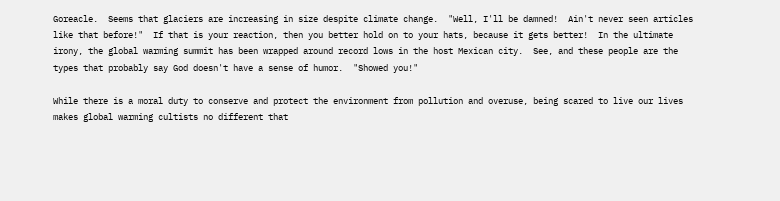Goreacle.  Seems that glaciers are increasing in size despite climate change.  "Well, I'll be damned!  Ain't never seen articles like that before!"  If that is your reaction, then you better hold on to your hats, because it gets better!  In the ultimate irony, the global warming summit has been wrapped around record lows in the host Mexican city.  See, and these people are the types that probably say God doesn't have a sense of humor.  "Showed you!"

While there is a moral duty to conserve and protect the environment from pollution and overuse, being scared to live our lives makes global warming cultists no different that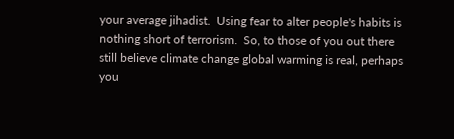your average jihadist.  Using fear to alter people's habits is nothing short of terrorism.  So, to those of you out there still believe climate change global warming is real, perhaps you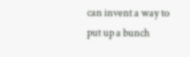can invent a way to put up a bunch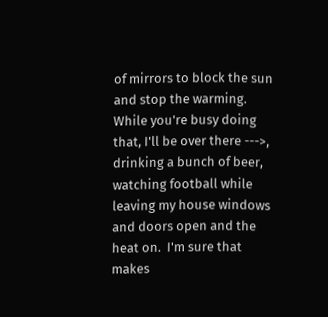of mirrors to block the sun and stop the warming.  While you're busy doing that, I'll be over there --->, drinking a bunch of beer, watching football while leaving my house windows and doors open and the heat on.  I'm sure that makes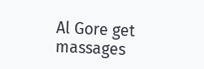Al Gore get massages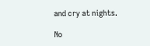and cry at nights.

No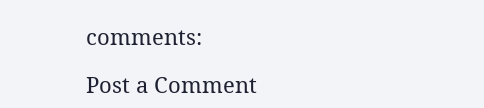comments:

Post a Comment